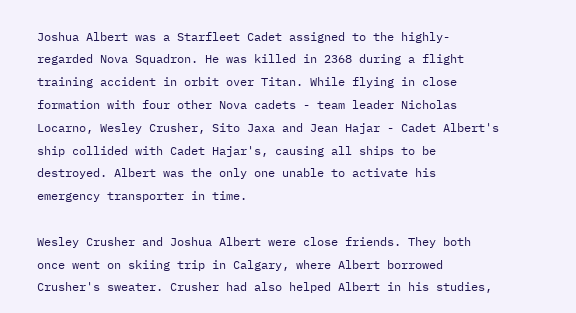Joshua Albert was a Starfleet Cadet assigned to the highly-regarded Nova Squadron. He was killed in 2368 during a flight training accident in orbit over Titan. While flying in close formation with four other Nova cadets - team leader Nicholas Locarno, Wesley Crusher, Sito Jaxa and Jean Hajar - Cadet Albert's ship collided with Cadet Hajar's, causing all ships to be destroyed. Albert was the only one unable to activate his emergency transporter in time.

Wesley Crusher and Joshua Albert were close friends. They both once went on skiing trip in Calgary, where Albert borrowed Crusher's sweater. Crusher had also helped Albert in his studies,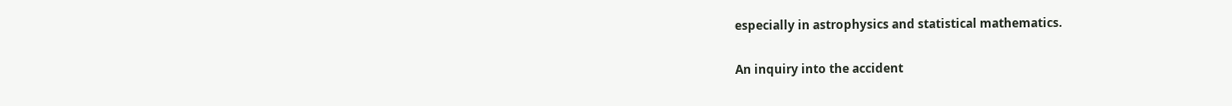especially in astrophysics and statistical mathematics.

An inquiry into the accident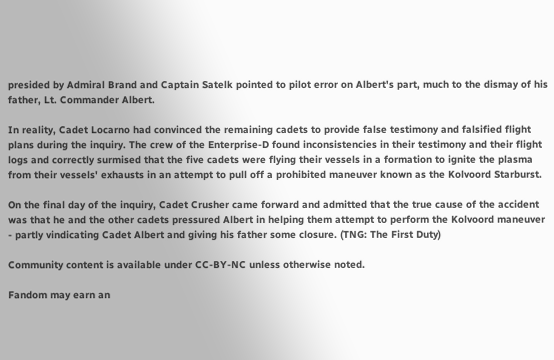presided by Admiral Brand and Captain Satelk pointed to pilot error on Albert's part, much to the dismay of his father, Lt. Commander Albert.

In reality, Cadet Locarno had convinced the remaining cadets to provide false testimony and falsified flight plans during the inquiry. The crew of the Enterprise-D found inconsistencies in their testimony and their flight logs and correctly surmised that the five cadets were flying their vessels in a formation to ignite the plasma from their vessels' exhausts in an attempt to pull off a prohibited maneuver known as the Kolvoord Starburst.

On the final day of the inquiry, Cadet Crusher came forward and admitted that the true cause of the accident was that he and the other cadets pressured Albert in helping them attempt to perform the Kolvoord maneuver - partly vindicating Cadet Albert and giving his father some closure. (TNG: The First Duty)

Community content is available under CC-BY-NC unless otherwise noted.

Fandom may earn an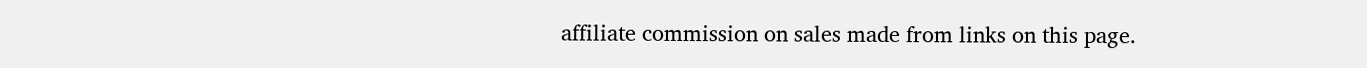affiliate commission on sales made from links on this page.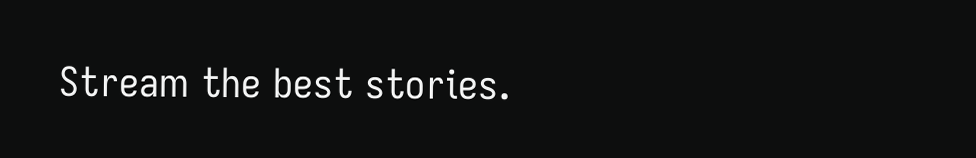Stream the best stories.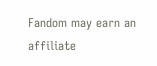Fandom may earn an affiliate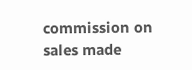commission on sales made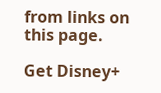from links on this page.

Get Disney+